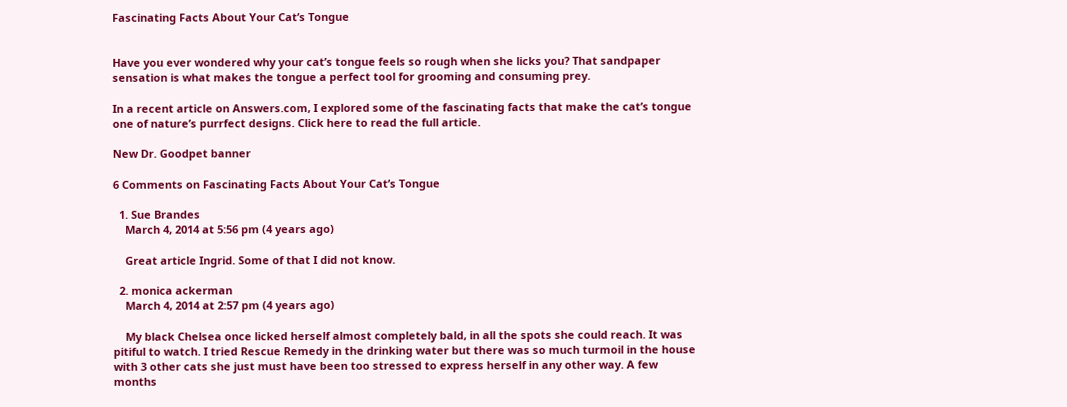Fascinating Facts About Your Cat’s Tongue


Have you ever wondered why your cat’s tongue feels so rough when she licks you? That sandpaper sensation is what makes the tongue a perfect tool for grooming and consuming prey.

In a recent article on Answers.com, I explored some of the fascinating facts that make the cat’s tongue one of nature’s purrfect designs. Click here to read the full article.

New Dr. Goodpet banner

6 Comments on Fascinating Facts About Your Cat’s Tongue

  1. Sue Brandes
    March 4, 2014 at 5:56 pm (4 years ago)

    Great article Ingrid. Some of that I did not know.

  2. monica ackerman
    March 4, 2014 at 2:57 pm (4 years ago)

    My black Chelsea once licked herself almost completely bald, in all the spots she could reach. It was pitiful to watch. I tried Rescue Remedy in the drinking water but there was so much turmoil in the house with 3 other cats she just must have been too stressed to express herself in any other way. A few months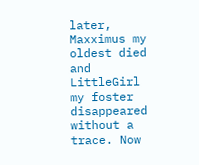later, Maxximus my oldest died and LittleGirl my foster disappeared without a trace. Now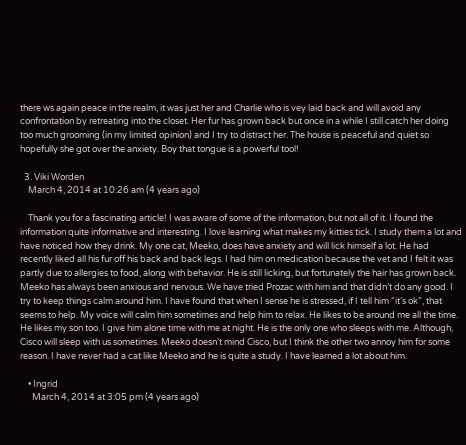there ws again peace in the realm, it was just her and Charlie who is vey laid back and will avoid any confrontation by retreating into the closet. Her fur has grown back but once in a while I still catch her doing too much grooming (in my limited opinion) and I try to distract her. The house is peaceful and quiet so hopefully she got over the anxiety. Boy that tongue is a powerful tool!

  3. Viki Worden
    March 4, 2014 at 10:26 am (4 years ago)

    Thank you for a fascinating article! I was aware of some of the information, but not all of it. I found the information quite informative and interesting. I love learning what makes my kitties tick. I study them a lot and have noticed how they drink. My one cat, Meeko, does have anxiety and will lick himself a lot. He had recently liked all his fur off his back and back legs. I had him on medication because the vet and I felt it was partly due to allergies to food, along with behavior. He is still licking, but fortunately the hair has grown back. Meeko has always been anxious and nervous. We have tried Prozac with him and that didn’t do any good. I try to keep things calm around him. I have found that when I sense he is stressed, if I tell him “it’s ok”, that seems to help. My voice will calm him sometimes and help him to relax. He likes to be around me all the time. He likes my son too. I give him alone time with me at night. He is the only one who sleeps with me. Although, Cisco will sleep with us sometimes. Meeko doesn’t mind Cisco, but I think the other two annoy him for some reason. I have never had a cat like Meeko and he is quite a study. I have learned a lot about him.

    • Ingrid
      March 4, 2014 at 3:05 pm (4 years ago)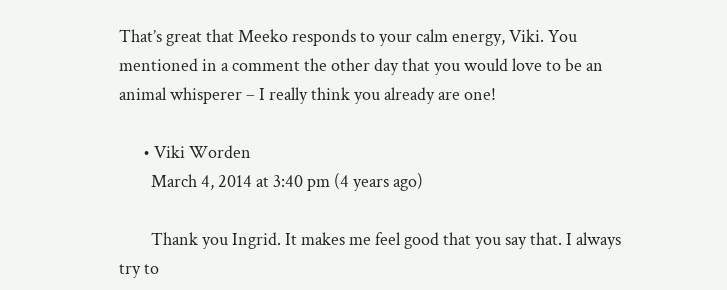That’s great that Meeko responds to your calm energy, Viki. You mentioned in a comment the other day that you would love to be an animal whisperer – I really think you already are one!

      • Viki Worden
        March 4, 2014 at 3:40 pm (4 years ago)

        Thank you Ingrid. It makes me feel good that you say that. I always try to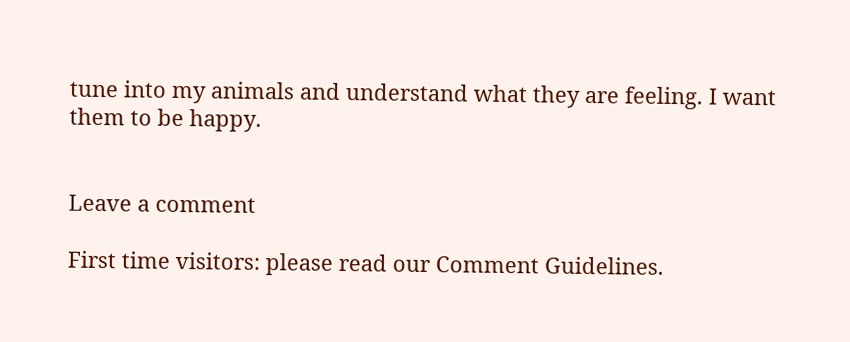tune into my animals and understand what they are feeling. I want them to be happy.


Leave a comment

First time visitors: please read our Comment Guidelines.